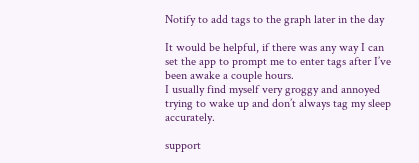Notify to add tags to the graph later in the day

It would be helpful, if there was any way I can set the app to prompt me to enter tags after I’ve been awake a couple hours.
I usually find myself very groggy and annoyed trying to wake up and don’t always tag my sleep accurately.

support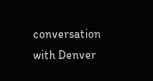conversation with Denver